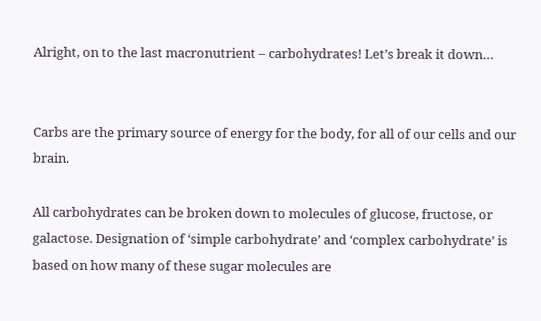Alright, on to the last macronutrient – carbohydrates! Let’s break it down…


Carbs are the primary source of energy for the body, for all of our cells and our brain.

All carbohydrates can be broken down to molecules of glucose, fructose, or galactose. Designation of ‘simple carbohydrate’ and ‘complex carbohydrate’ is based on how many of these sugar molecules are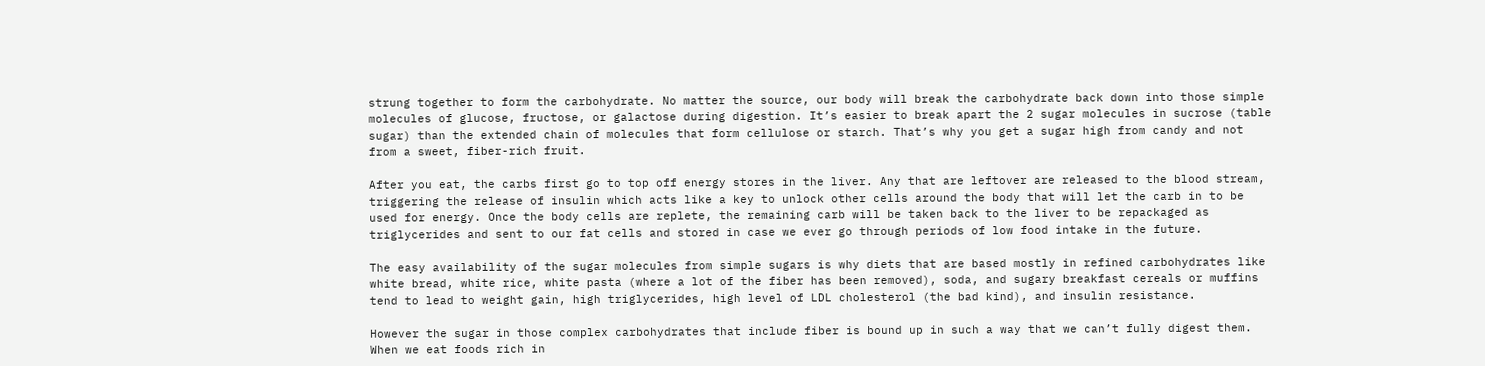strung together to form the carbohydrate. No matter the source, our body will break the carbohydrate back down into those simple molecules of glucose, fructose, or galactose during digestion. It’s easier to break apart the 2 sugar molecules in sucrose (table sugar) than the extended chain of molecules that form cellulose or starch. That’s why you get a sugar high from candy and not from a sweet, fiber-rich fruit.

After you eat, the carbs first go to top off energy stores in the liver. Any that are leftover are released to the blood stream, triggering the release of insulin which acts like a key to unlock other cells around the body that will let the carb in to be used for energy. Once the body cells are replete, the remaining carb will be taken back to the liver to be repackaged as triglycerides and sent to our fat cells and stored in case we ever go through periods of low food intake in the future.

The easy availability of the sugar molecules from simple sugars is why diets that are based mostly in refined carbohydrates like white bread, white rice, white pasta (where a lot of the fiber has been removed), soda, and sugary breakfast cereals or muffins tend to lead to weight gain, high triglycerides, high level of LDL cholesterol (the bad kind), and insulin resistance.

However the sugar in those complex carbohydrates that include fiber is bound up in such a way that we can’t fully digest them. When we eat foods rich in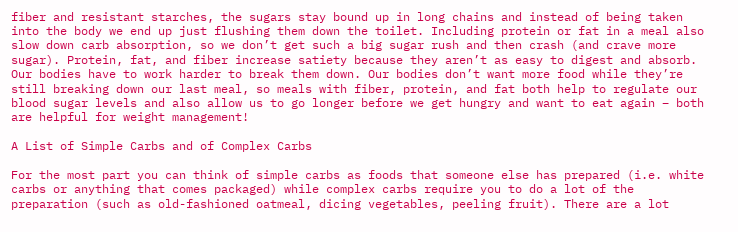fiber and resistant starches, the sugars stay bound up in long chains and instead of being taken into the body we end up just flushing them down the toilet. Including protein or fat in a meal also slow down carb absorption, so we don’t get such a big sugar rush and then crash (and crave more sugar). Protein, fat, and fiber increase satiety because they aren’t as easy to digest and absorb. Our bodies have to work harder to break them down. Our bodies don’t want more food while they’re still breaking down our last meal, so meals with fiber, protein, and fat both help to regulate our blood sugar levels and also allow us to go longer before we get hungry and want to eat again – both are helpful for weight management!

A List of Simple Carbs and of Complex Carbs

For the most part you can think of simple carbs as foods that someone else has prepared (i.e. white carbs or anything that comes packaged) while complex carbs require you to do a lot of the preparation (such as old-fashioned oatmeal, dicing vegetables, peeling fruit). There are a lot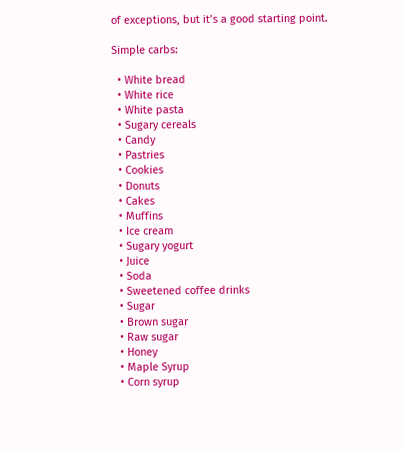of exceptions, but it’s a good starting point.

Simple carbs:

  • White bread
  • White rice
  • White pasta
  • Sugary cereals
  • Candy
  • Pastries
  • Cookies
  • Donuts
  • Cakes
  • Muffins
  • Ice cream
  • Sugary yogurt
  • Juice
  • Soda
  • Sweetened coffee drinks
  • Sugar
  • Brown sugar
  • Raw sugar
  • Honey
  • Maple Syrup
  • Corn syrup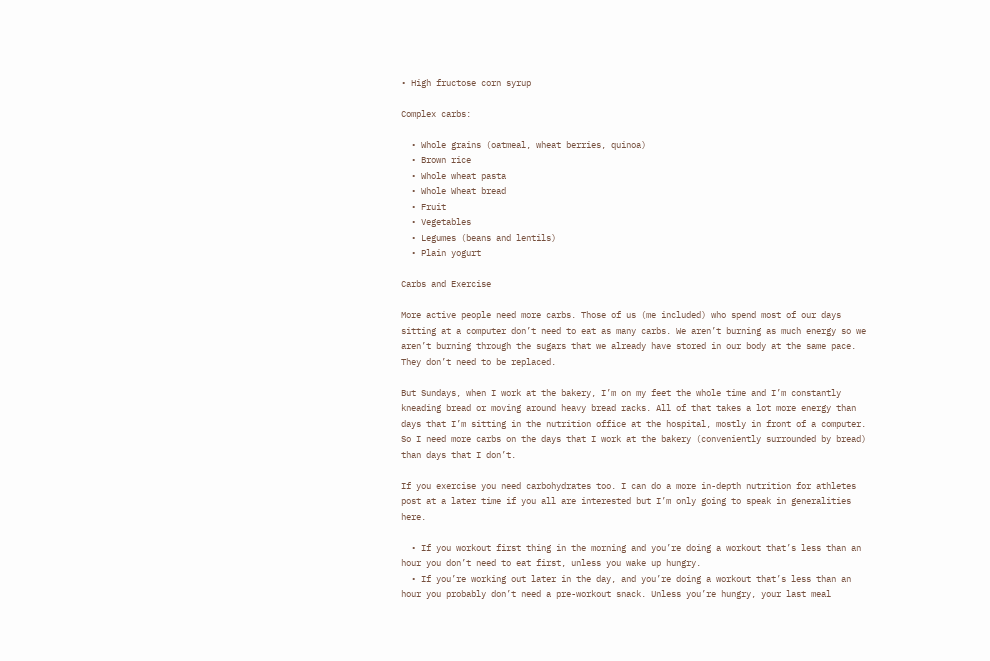• High fructose corn syrup

Complex carbs:

  • Whole grains (oatmeal, wheat berries, quinoa)
  • Brown rice
  • Whole wheat pasta
  • Whole Wheat bread
  • Fruit
  • Vegetables
  • Legumes (beans and lentils)
  • Plain yogurt

Carbs and Exercise

More active people need more carbs. Those of us (me included) who spend most of our days sitting at a computer don’t need to eat as many carbs. We aren’t burning as much energy so we aren’t burning through the sugars that we already have stored in our body at the same pace. They don’t need to be replaced.

But Sundays, when I work at the bakery, I’m on my feet the whole time and I’m constantly kneading bread or moving around heavy bread racks. All of that takes a lot more energy than days that I’m sitting in the nutrition office at the hospital, mostly in front of a computer. So I need more carbs on the days that I work at the bakery (conveniently surrounded by bread) than days that I don’t.

If you exercise you need carbohydrates too. I can do a more in-depth nutrition for athletes post at a later time if you all are interested but I’m only going to speak in generalities here.

  • If you workout first thing in the morning and you’re doing a workout that’s less than an hour you don’t need to eat first, unless you wake up hungry.
  • If you’re working out later in the day, and you’re doing a workout that’s less than an hour you probably don’t need a pre-workout snack. Unless you’re hungry, your last meal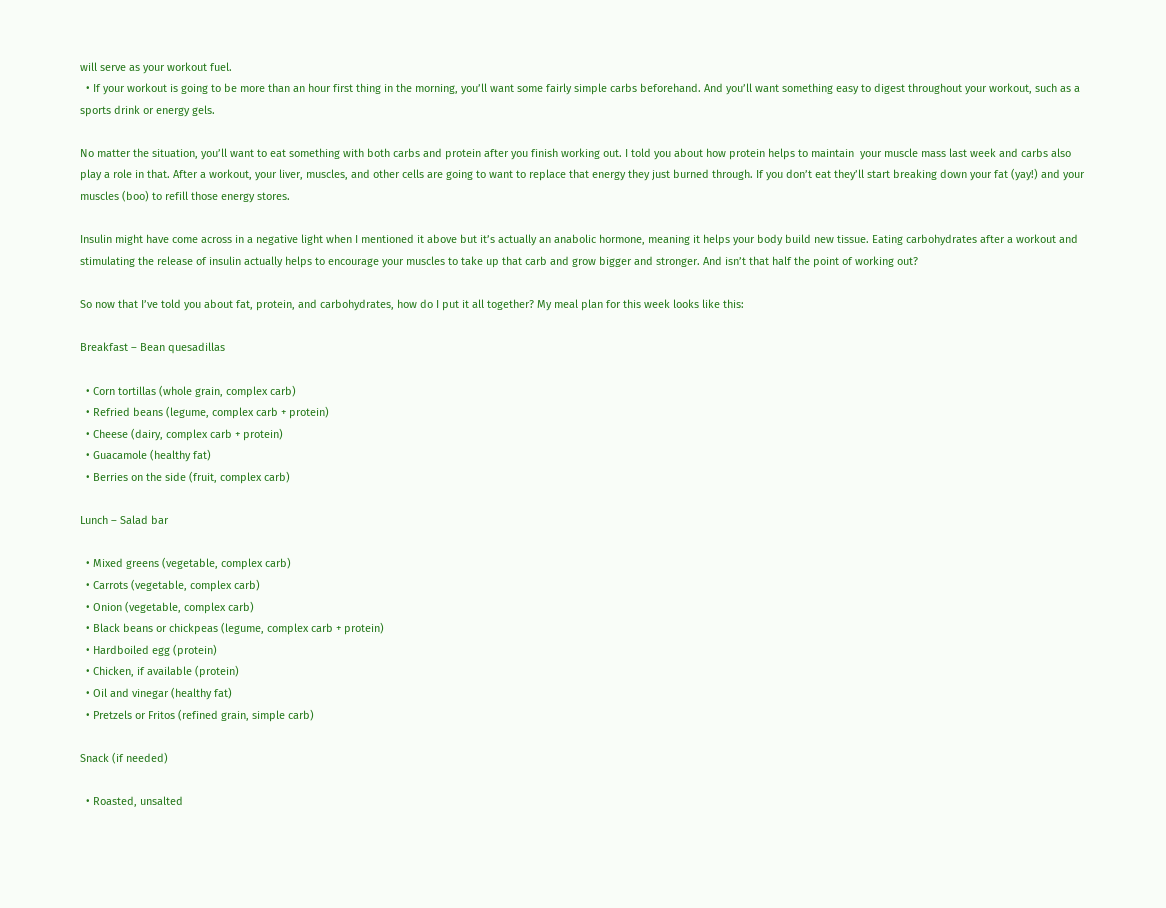will serve as your workout fuel.
  • If your workout is going to be more than an hour first thing in the morning, you’ll want some fairly simple carbs beforehand. And you’ll want something easy to digest throughout your workout, such as a sports drink or energy gels.

No matter the situation, you’ll want to eat something with both carbs and protein after you finish working out. I told you about how protein helps to maintain  your muscle mass last week and carbs also play a role in that. After a workout, your liver, muscles, and other cells are going to want to replace that energy they just burned through. If you don’t eat they’ll start breaking down your fat (yay!) and your muscles (boo) to refill those energy stores.

Insulin might have come across in a negative light when I mentioned it above but it’s actually an anabolic hormone, meaning it helps your body build new tissue. Eating carbohydrates after a workout and stimulating the release of insulin actually helps to encourage your muscles to take up that carb and grow bigger and stronger. And isn’t that half the point of working out?

So now that I’ve told you about fat, protein, and carbohydrates, how do I put it all together? My meal plan for this week looks like this:

Breakfast – Bean quesadillas

  • Corn tortillas (whole grain, complex carb)
  • Refried beans (legume, complex carb + protein)
  • Cheese (dairy, complex carb + protein)
  • Guacamole (healthy fat)
  • Berries on the side (fruit, complex carb)

Lunch – Salad bar

  • Mixed greens (vegetable, complex carb)
  • Carrots (vegetable, complex carb)
  • Onion (vegetable, complex carb)
  • Black beans or chickpeas (legume, complex carb + protein)
  • Hardboiled egg (protein)
  • Chicken, if available (protein)
  • Oil and vinegar (healthy fat)
  • Pretzels or Fritos (refined grain, simple carb)

Snack (if needed)

  • Roasted, unsalted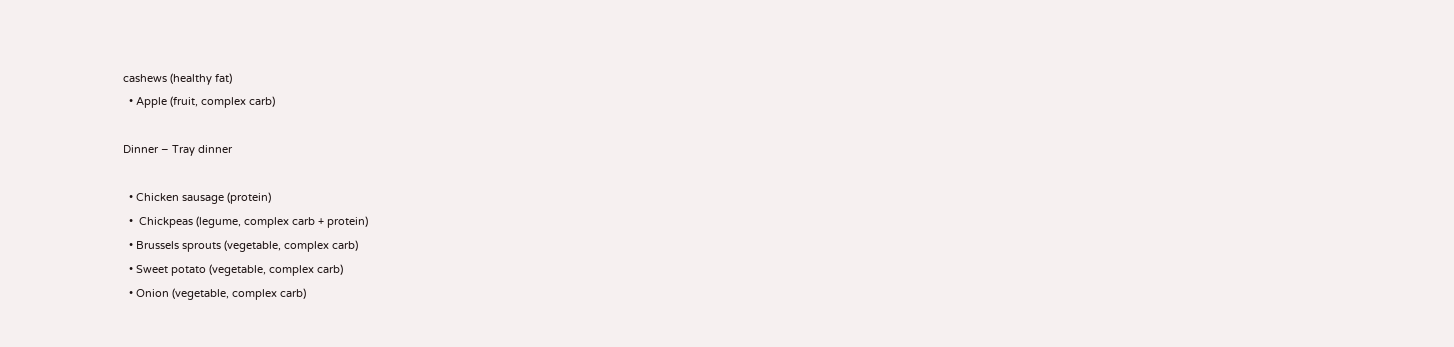cashews (healthy fat)
  • Apple (fruit, complex carb)

Dinner – Tray dinner

  • Chicken sausage (protein)
  •  Chickpeas (legume, complex carb + protein)
  • Brussels sprouts (vegetable, complex carb)
  • Sweet potato (vegetable, complex carb)
  • Onion (vegetable, complex carb)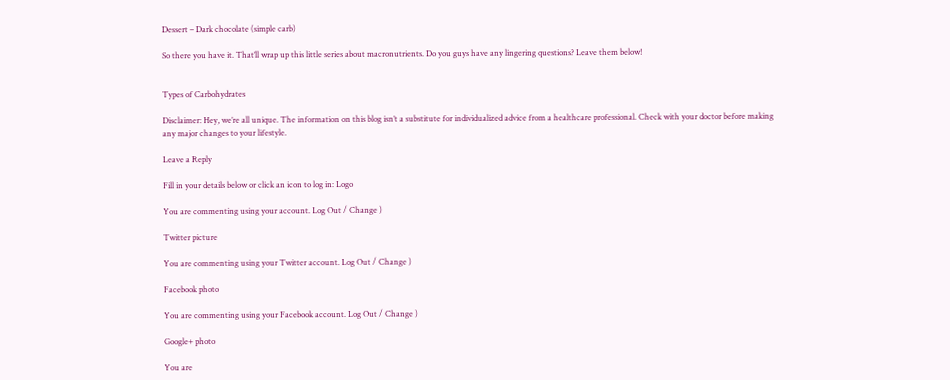Dessert – Dark chocolate (simple carb)

So there you have it. That’ll wrap up this little series about macronutrients. Do you guys have any lingering questions? Leave them below!


Types of Carbohydrates

Disclaimer: Hey, we’re all unique. The information on this blog isn’t a substitute for individualized advice from a healthcare professional. Check with your doctor before making any major changes to your lifestyle.

Leave a Reply

Fill in your details below or click an icon to log in: Logo

You are commenting using your account. Log Out / Change )

Twitter picture

You are commenting using your Twitter account. Log Out / Change )

Facebook photo

You are commenting using your Facebook account. Log Out / Change )

Google+ photo

You are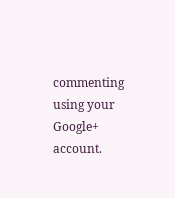commenting using your Google+ account.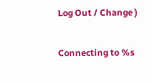Log Out / Change )

Connecting to %s